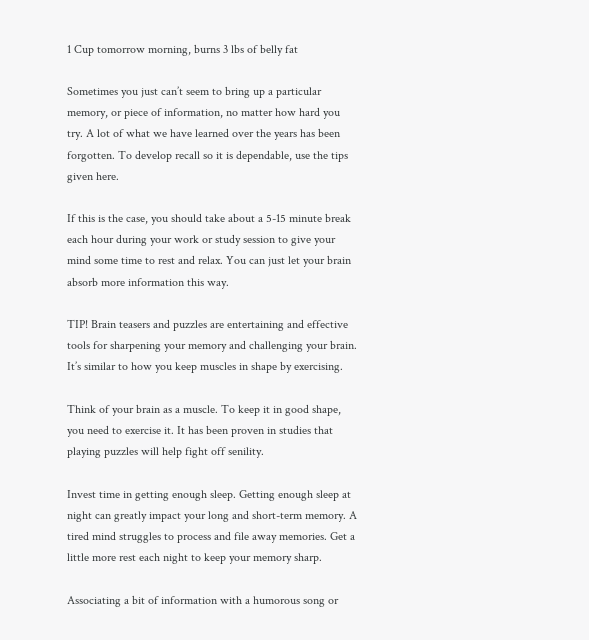1 Cup tomorrow morning, burns 3 lbs of belly fat

Sometimes you just can’t seem to bring up a particular memory, or piece of information, no matter how hard you try. A lot of what we have learned over the years has been forgotten. To develop recall so it is dependable, use the tips given here.

If this is the case, you should take about a 5-15 minute break each hour during your work or study session to give your mind some time to rest and relax. You can just let your brain absorb more information this way.

TIP! Brain teasers and puzzles are entertaining and effective tools for sharpening your memory and challenging your brain. It’s similar to how you keep muscles in shape by exercising.

Think of your brain as a muscle. To keep it in good shape, you need to exercise it. It has been proven in studies that playing puzzles will help fight off senility.

Invest time in getting enough sleep. Getting enough sleep at night can greatly impact your long and short-term memory. A tired mind struggles to process and file away memories. Get a little more rest each night to keep your memory sharp.

Associating a bit of information with a humorous song or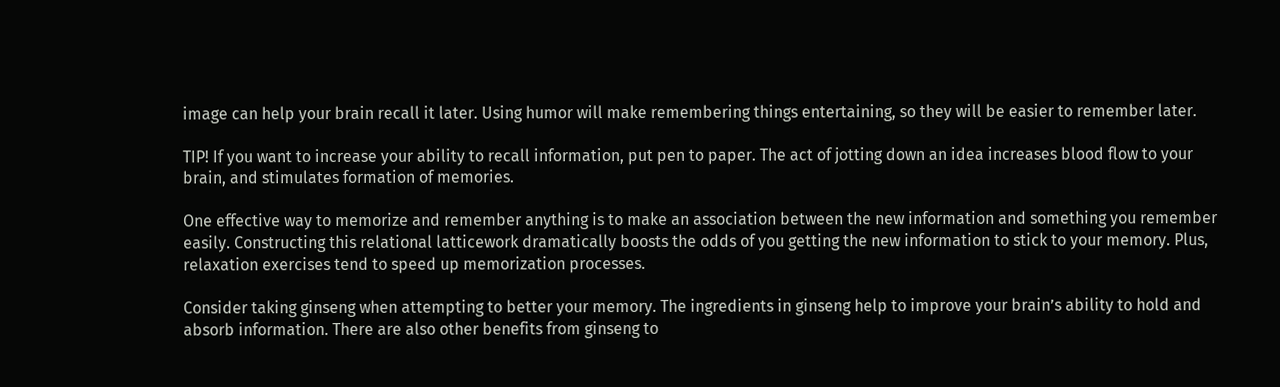image can help your brain recall it later. Using humor will make remembering things entertaining, so they will be easier to remember later.

TIP! If you want to increase your ability to recall information, put pen to paper. The act of jotting down an idea increases blood flow to your brain, and stimulates formation of memories.

One effective way to memorize and remember anything is to make an association between the new information and something you remember easily. Constructing this relational latticework dramatically boosts the odds of you getting the new information to stick to your memory. Plus, relaxation exercises tend to speed up memorization processes.

Consider taking ginseng when attempting to better your memory. The ingredients in ginseng help to improve your brain’s ability to hold and absorb information. There are also other benefits from ginseng to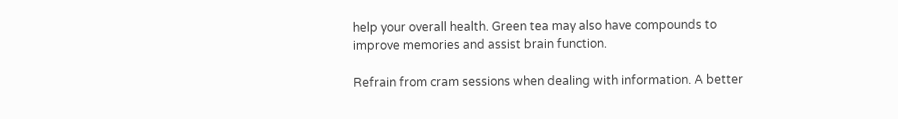help your overall health. Green tea may also have compounds to improve memories and assist brain function.

Refrain from cram sessions when dealing with information. A better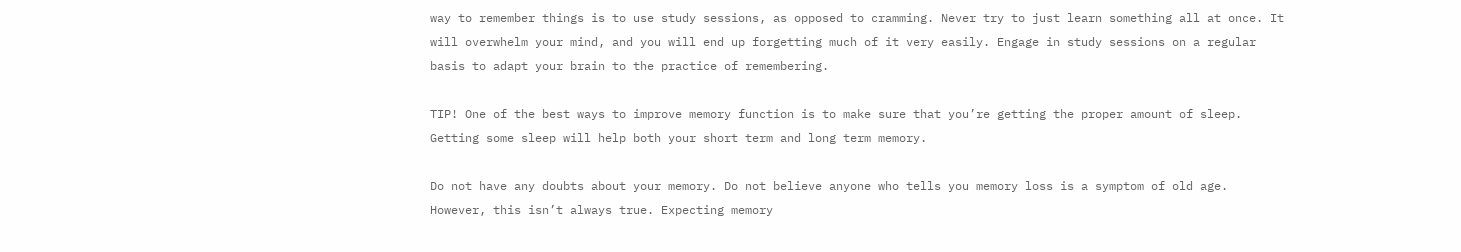way to remember things is to use study sessions, as opposed to cramming. Never try to just learn something all at once. It will overwhelm your mind, and you will end up forgetting much of it very easily. Engage in study sessions on a regular basis to adapt your brain to the practice of remembering.

TIP! One of the best ways to improve memory function is to make sure that you’re getting the proper amount of sleep. Getting some sleep will help both your short term and long term memory.

Do not have any doubts about your memory. Do not believe anyone who tells you memory loss is a symptom of old age. However, this isn’t always true. Expecting memory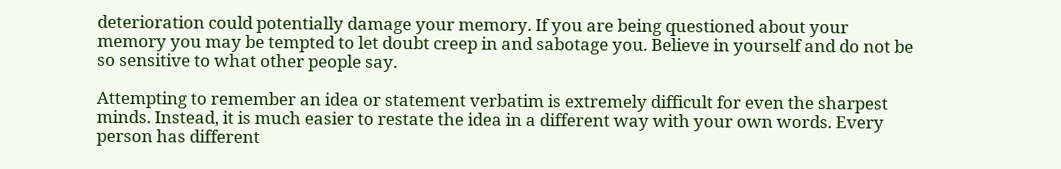deterioration could potentially damage your memory. If you are being questioned about your memory you may be tempted to let doubt creep in and sabotage you. Believe in yourself and do not be so sensitive to what other people say.

Attempting to remember an idea or statement verbatim is extremely difficult for even the sharpest minds. Instead, it is much easier to restate the idea in a different way with your own words. Every person has different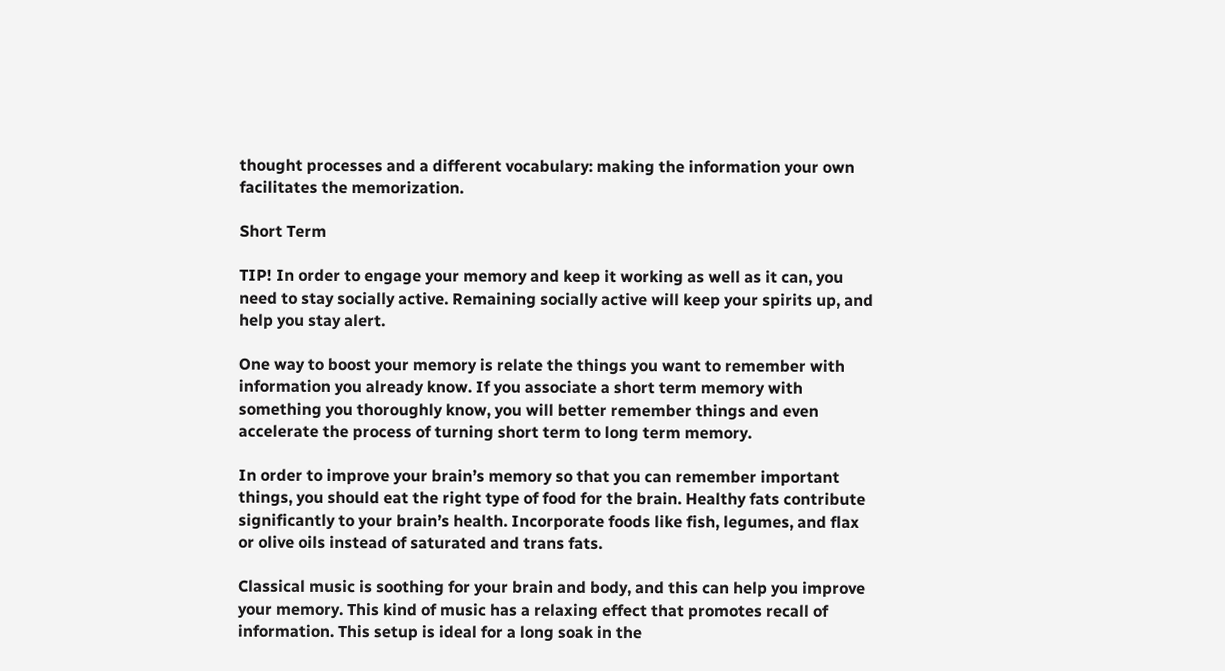thought processes and a different vocabulary: making the information your own facilitates the memorization.

Short Term

TIP! In order to engage your memory and keep it working as well as it can, you need to stay socially active. Remaining socially active will keep your spirits up, and help you stay alert.

One way to boost your memory is relate the things you want to remember with information you already know. If you associate a short term memory with something you thoroughly know, you will better remember things and even accelerate the process of turning short term to long term memory.

In order to improve your brain’s memory so that you can remember important things, you should eat the right type of food for the brain. Healthy fats contribute significantly to your brain’s health. Incorporate foods like fish, legumes, and flax or olive oils instead of saturated and trans fats.

Classical music is soothing for your brain and body, and this can help you improve your memory. This kind of music has a relaxing effect that promotes recall of information. This setup is ideal for a long soak in the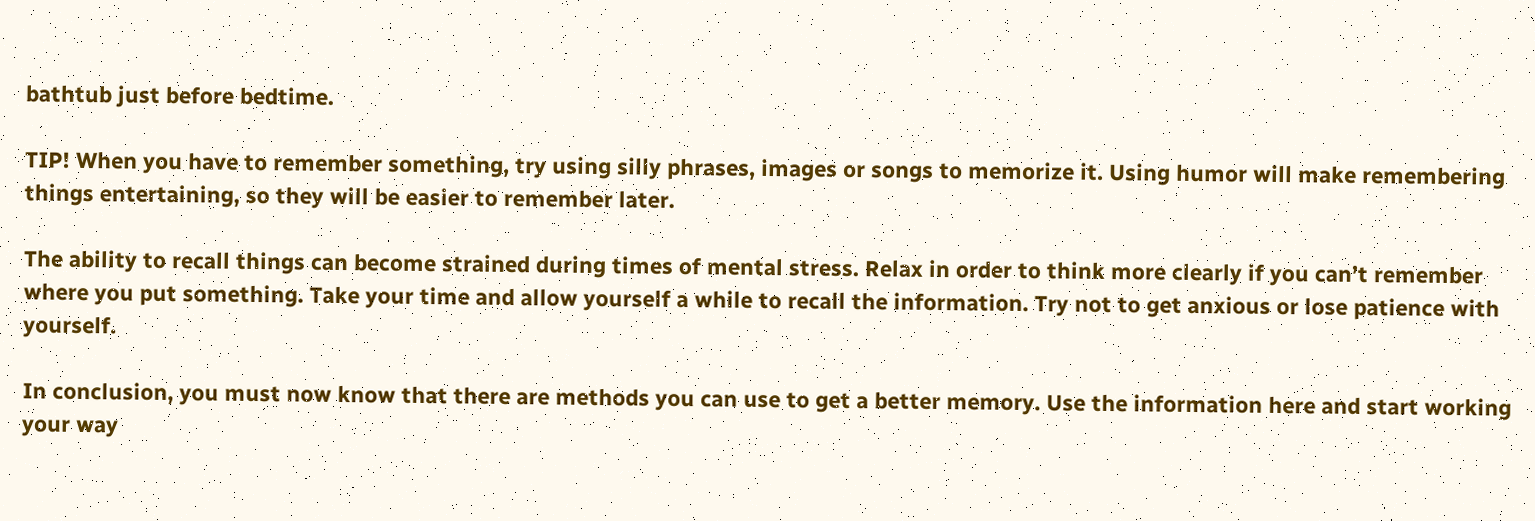bathtub just before bedtime.

TIP! When you have to remember something, try using silly phrases, images or songs to memorize it. Using humor will make remembering things entertaining, so they will be easier to remember later.

The ability to recall things can become strained during times of mental stress. Relax in order to think more clearly if you can’t remember where you put something. Take your time and allow yourself a while to recall the information. Try not to get anxious or lose patience with yourself.

In conclusion, you must now know that there are methods you can use to get a better memory. Use the information here and start working your way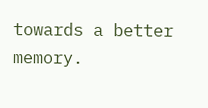towards a better memory.